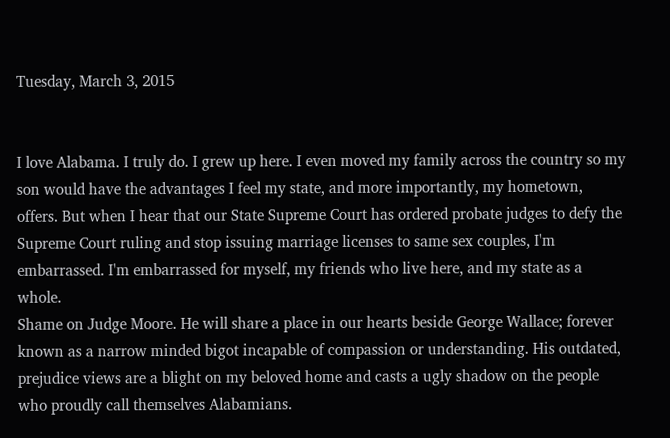Tuesday, March 3, 2015


I love Alabama. I truly do. I grew up here. I even moved my family across the country so my son would have the advantages I feel my state, and more importantly, my hometown, offers. But when I hear that our State Supreme Court has ordered probate judges to defy the Supreme Court ruling and stop issuing marriage licenses to same sex couples, I'm embarrassed. I'm embarrassed for myself, my friends who live here, and my state as a whole.
Shame on Judge Moore. He will share a place in our hearts beside George Wallace; forever known as a narrow minded bigot incapable of compassion or understanding. His outdated, prejudice views are a blight on my beloved home and casts a ugly shadow on the people who proudly call themselves Alabamians.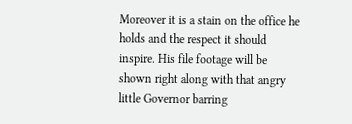Moreover it is a stain on the office he holds and the respect it should inspire. His file footage will be shown right along with that angry little Governor barring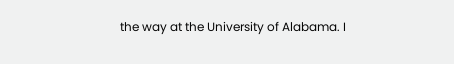the way at the University of Alabama. I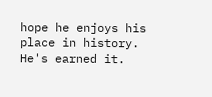hope he enjoys his place in history. He's earned it.